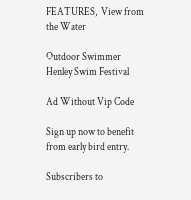FEATURES,  View from the Water

Outdoor Swimmer Henley Swim Festival

Ad Without Vip Code

Sign up now to benefit from early bird entry.

Subscribers to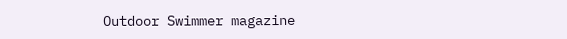Outdoor Swimmer magazine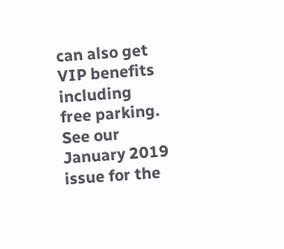can also get VIP benefits including free parking. See our January 2019 issue for the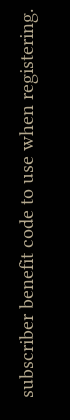subscriber benefit code to use when registering.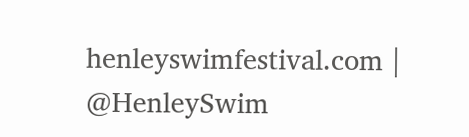henleyswimfestival.com | @HenleySwim